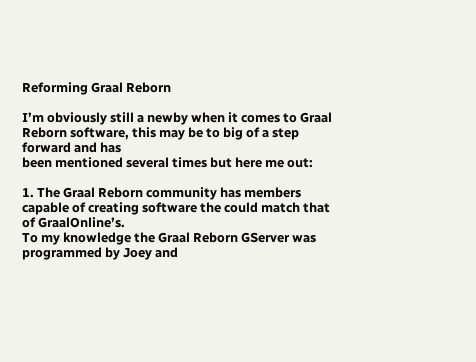Reforming Graal Reborn

I’m obviously still a newby when it comes to Graal Reborn software, this may be to big of a step forward and has
been mentioned several times but here me out:

1. The Graal Reborn community has members capable of creating software the could match that of GraalOnline’s.
To my knowledge the Graal Reborn GServer was programmed by Joey and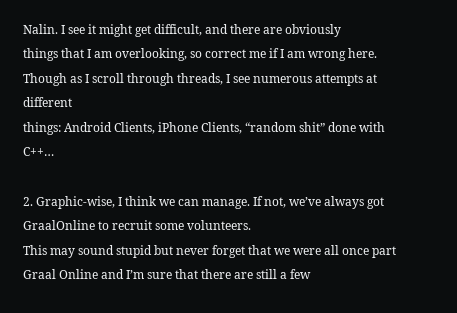Nalin. I see it might get difficult, and there are obviously
things that I am overlooking, so correct me if I am wrong here. Though as I scroll through threads, I see numerous attempts at different
things: Android Clients, iPhone Clients, “random shit” done with C++…

2. Graphic-wise, I think we can manage. If not, we’ve always got GraalOnline to recruit some volunteers.
This may sound stupid but never forget that we were all once part Graal Online and I’m sure that there are still a few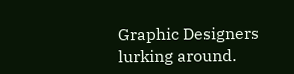Graphic Designers lurking around.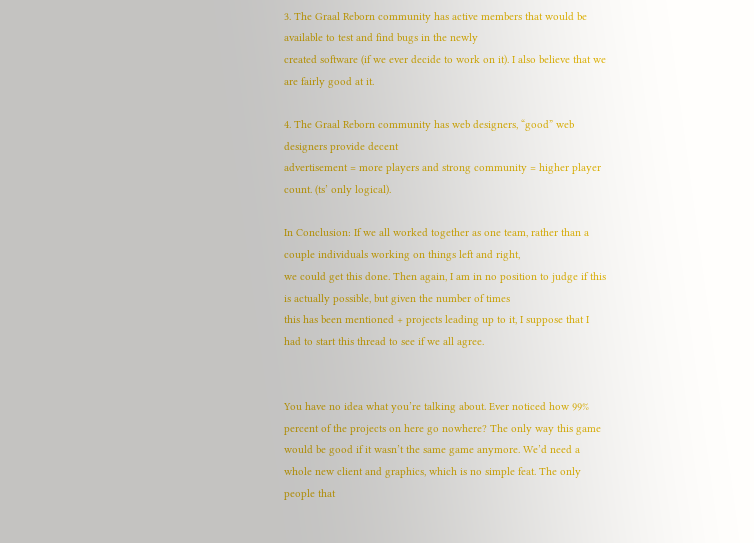3. The Graal Reborn community has active members that would be available to test and find bugs in the newly
created software (if we ever decide to work on it). I also believe that we are fairly good at it.

4. The Graal Reborn community has web designers, “good” web designers provide decent
advertisement = more players and strong community = higher player count. (ts’ only logical).

In Conclusion: If we all worked together as one team, rather than a couple individuals working on things left and right,
we could get this done. Then again, I am in no position to judge if this is actually possible, but given the number of times
this has been mentioned + projects leading up to it, I suppose that I had to start this thread to see if we all agree.


You have no idea what you’re talking about. Ever noticed how 99% percent of the projects on here go nowhere? The only way this game would be good if it wasn’t the same game anymore. We’d need a whole new client and graphics, which is no simple feat. The only people that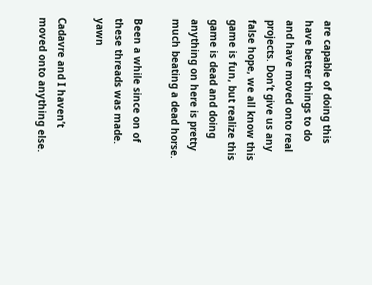are capable of doing this have better things to do and have moved onto real projects. Don’t give us any false hope, we all know this game is fun, but realize this game is dead and doing anything on here is pretty much beating a dead horse.

Been a while since on of these threads was made. yawn

Cadavre and I haven’t moved onto anything else.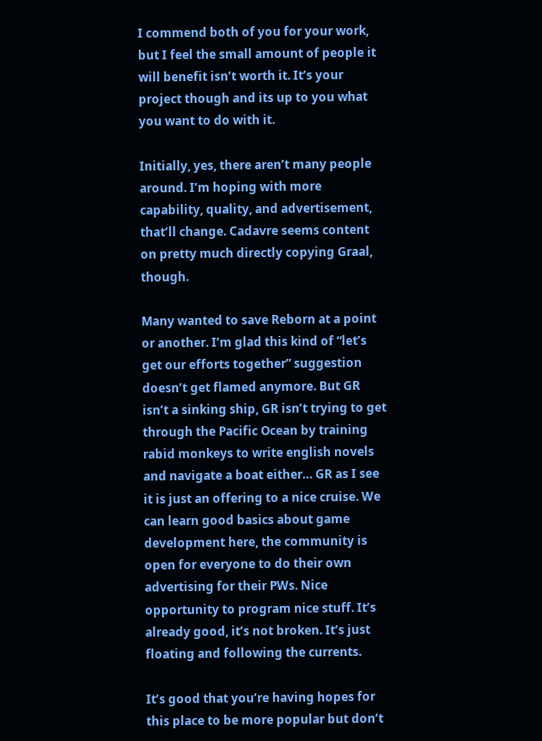I commend both of you for your work, but I feel the small amount of people it will benefit isn’t worth it. It’s your project though and its up to you what you want to do with it.

Initially, yes, there aren’t many people around. I’m hoping with more capability, quality, and advertisement, that’ll change. Cadavre seems content on pretty much directly copying Graal, though.

Many wanted to save Reborn at a point or another. I’m glad this kind of “let’s get our efforts together” suggestion doesn’t get flamed anymore. But GR isn’t a sinking ship, GR isn’t trying to get through the Pacific Ocean by training rabid monkeys to write english novels and navigate a boat either… GR as I see it is just an offering to a nice cruise. We can learn good basics about game development here, the community is open for everyone to do their own advertising for their PWs. Nice opportunity to program nice stuff. It’s already good, it’s not broken. It’s just floating and following the currents.

It’s good that you’re having hopes for this place to be more popular but don’t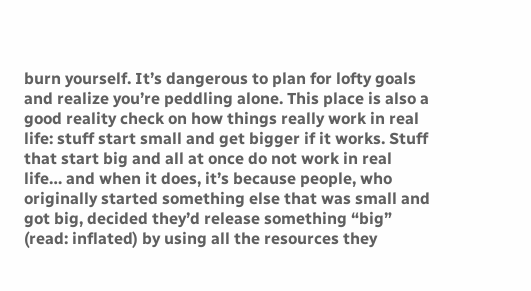burn yourself. It’s dangerous to plan for lofty goals and realize you’re peddling alone. This place is also a good reality check on how things really work in real life: stuff start small and get bigger if it works. Stuff that start big and all at once do not work in real life… and when it does, it’s because people, who originally started something else that was small and got big, decided they’d release something “big” (read: inflated) by using all the resources they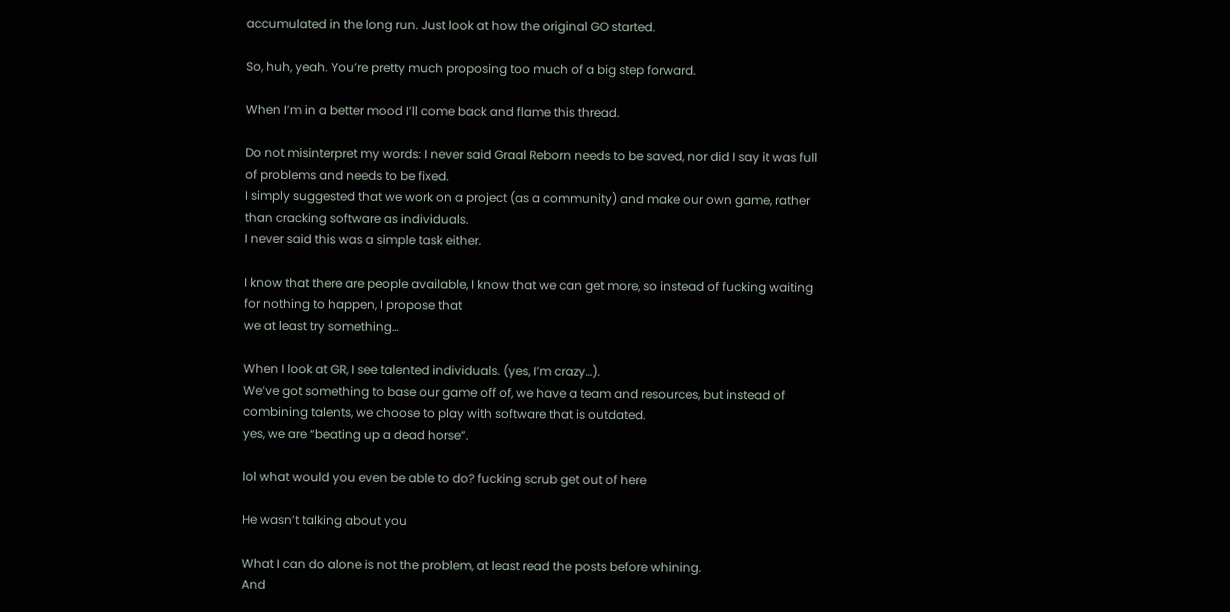accumulated in the long run. Just look at how the original GO started.

So, huh, yeah. You’re pretty much proposing too much of a big step forward.

When I’m in a better mood I’ll come back and flame this thread.

Do not misinterpret my words: I never said Graal Reborn needs to be saved, nor did I say it was full of problems and needs to be fixed.
I simply suggested that we work on a project (as a community) and make our own game, rather than cracking software as individuals.
I never said this was a simple task either.

I know that there are people available, I know that we can get more, so instead of fucking waiting for nothing to happen, I propose that
we at least try something…

When I look at GR, I see talented individuals. (yes, I’m crazy…).
We’ve got something to base our game off of, we have a team and resources, but instead of combining talents, we choose to play with software that is outdated.
yes, we are “beating up a dead horse”.

lol what would you even be able to do? fucking scrub get out of here

He wasn’t talking about you

What I can do alone is not the problem, at least read the posts before whining.
And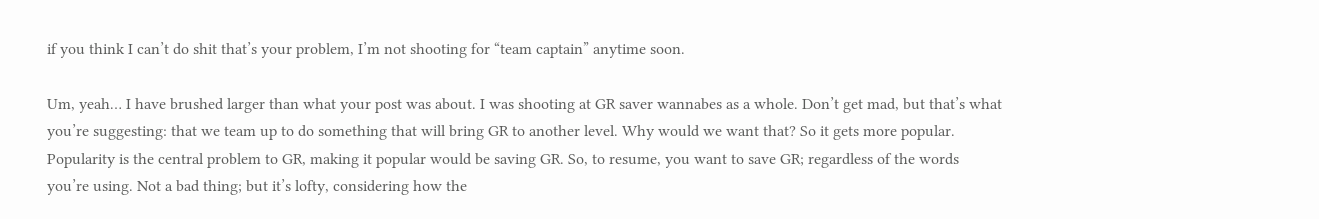if you think I can’t do shit that’s your problem, I’m not shooting for “team captain” anytime soon.

Um, yeah… I have brushed larger than what your post was about. I was shooting at GR saver wannabes as a whole. Don’t get mad, but that’s what you’re suggesting: that we team up to do something that will bring GR to another level. Why would we want that? So it gets more popular. Popularity is the central problem to GR, making it popular would be saving GR. So, to resume, you want to save GR; regardless of the words you’re using. Not a bad thing; but it’s lofty, considering how the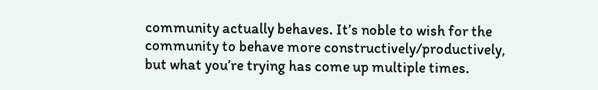community actually behaves. It’s noble to wish for the community to behave more constructively/productively, but what you’re trying has come up multiple times.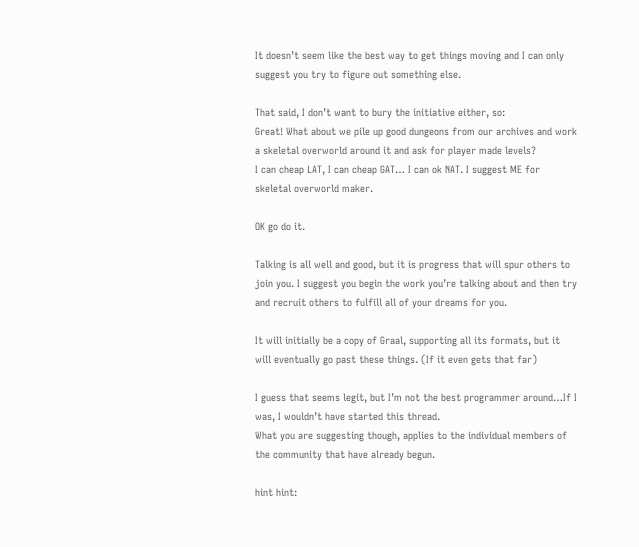It doesn’t seem like the best way to get things moving and I can only suggest you try to figure out something else.

That said, I don’t want to bury the initiative either, so:
Great! What about we pile up good dungeons from our archives and work a skeletal overworld around it and ask for player made levels?
I can cheap LAT, I can cheap GAT… I can ok NAT. I suggest ME for skeletal overworld maker.

OK go do it.

Talking is all well and good, but it is progress that will spur others to join you. I suggest you begin the work you’re talking about and then try and recruit others to fulfill all of your dreams for you.

It will initially be a copy of Graal, supporting all its formats, but it will eventually go past these things. (If it even gets that far)

I guess that seems legit, but I’m not the best programmer around…If I was, I wouldn’t have started this thread.
What you are suggesting though, applies to the individual members of the community that have already begun.

hint hint: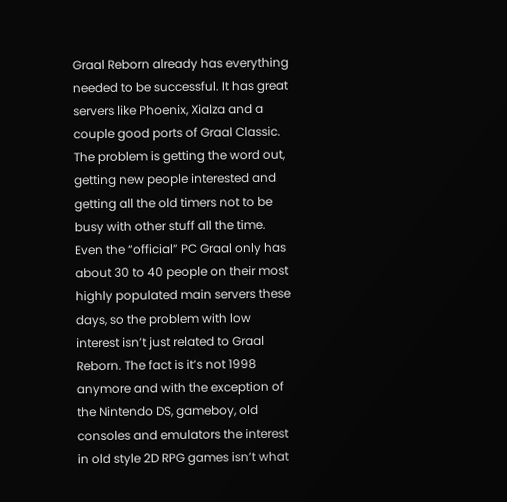Graal Reborn already has everything needed to be successful. It has great servers like Phoenix, Xialza and a couple good ports of Graal Classic. The problem is getting the word out, getting new people interested and getting all the old timers not to be busy with other stuff all the time. Even the “official” PC Graal only has about 30 to 40 people on their most highly populated main servers these days, so the problem with low interest isn’t just related to Graal Reborn. The fact is it’s not 1998 anymore and with the exception of the Nintendo DS, gameboy, old consoles and emulators the interest in old style 2D RPG games isn’t what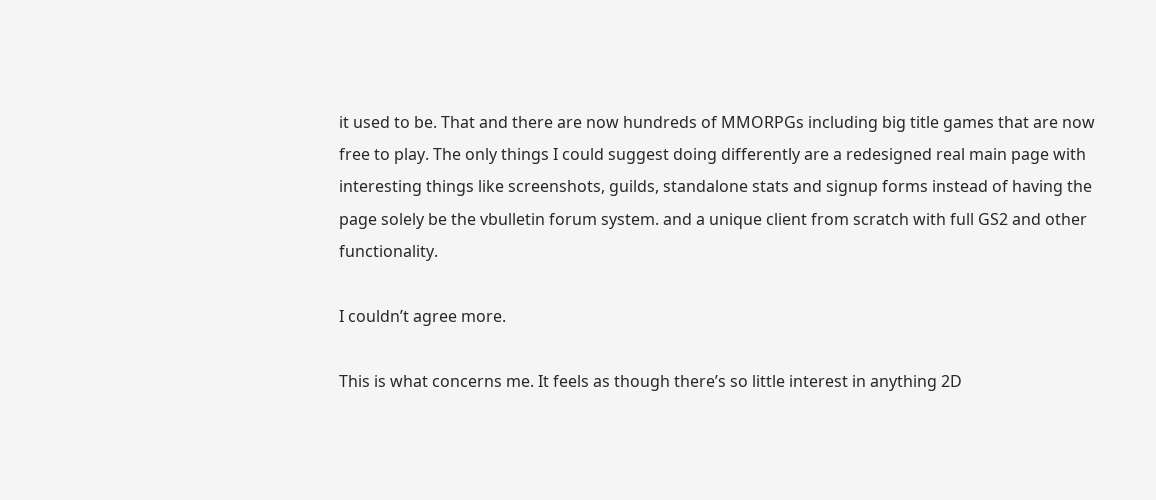it used to be. That and there are now hundreds of MMORPGs including big title games that are now free to play. The only things I could suggest doing differently are a redesigned real main page with interesting things like screenshots, guilds, standalone stats and signup forms instead of having the page solely be the vbulletin forum system. and a unique client from scratch with full GS2 and other functionality.

I couldn’t agree more.

This is what concerns me. It feels as though there’s so little interest in anything 2D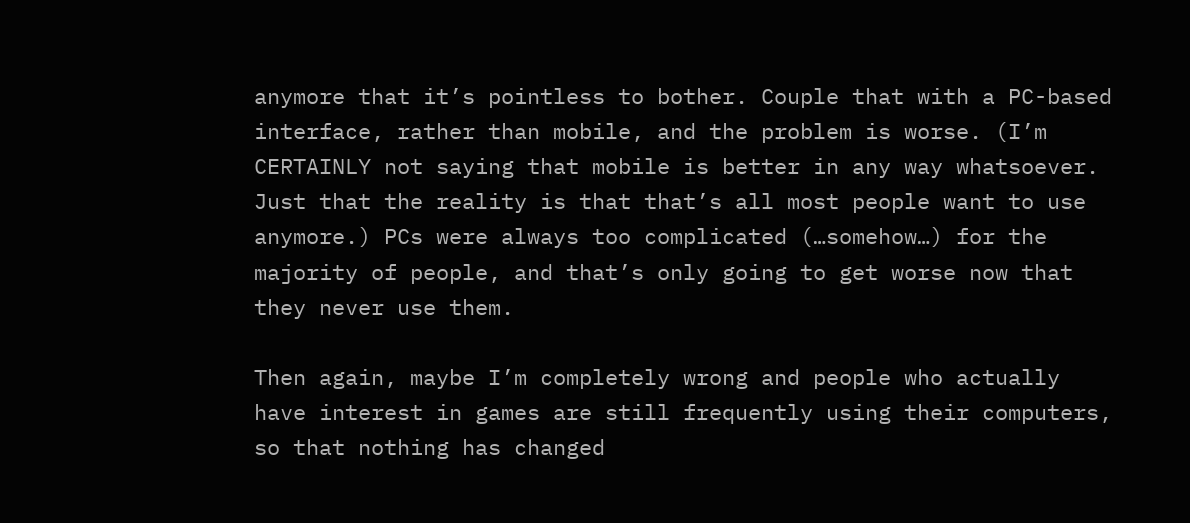anymore that it’s pointless to bother. Couple that with a PC-based interface, rather than mobile, and the problem is worse. (I’m CERTAINLY not saying that mobile is better in any way whatsoever. Just that the reality is that that’s all most people want to use anymore.) PCs were always too complicated (…somehow…) for the majority of people, and that’s only going to get worse now that they never use them.

Then again, maybe I’m completely wrong and people who actually have interest in games are still frequently using their computers, so that nothing has changed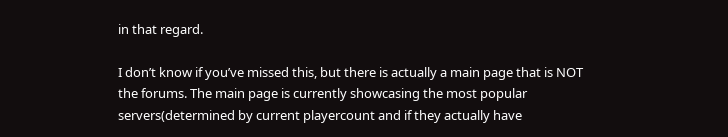in that regard.

I don’t know if you’ve missed this, but there is actually a main page that is NOT the forums. The main page is currently showcasing the most popular servers(determined by current playercount and if they actually have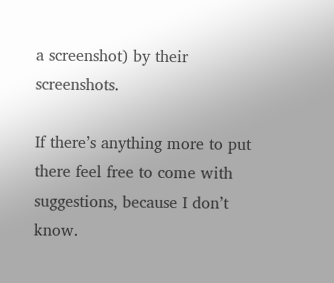a screenshot) by their screenshots.

If there’s anything more to put there feel free to come with suggestions, because I don’t know.